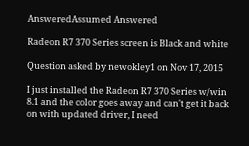AnsweredAssumed Answered

Radeon R7 370 Series screen is Black and white

Question asked by newokley1 on Nov 17, 2015

I just installed the Radeon R7 370 Series w/win 8.1 and the color goes away and can't get it back on with updated driver, I need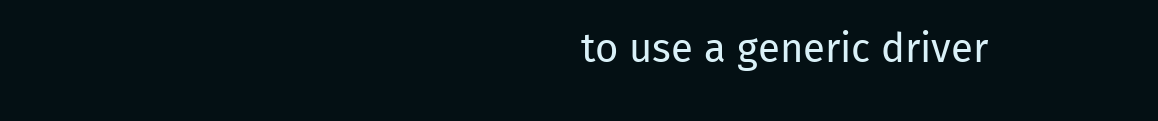to use a generic driver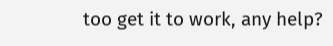too get it to work, any help?